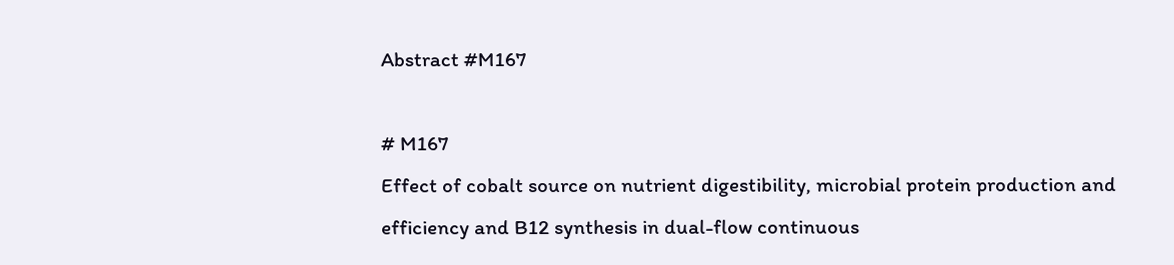Abstract #M167

# M167
Effect of cobalt source on nutrient digestibility, microbial protein production and efficiency and B12 synthesis in dual-flow continuous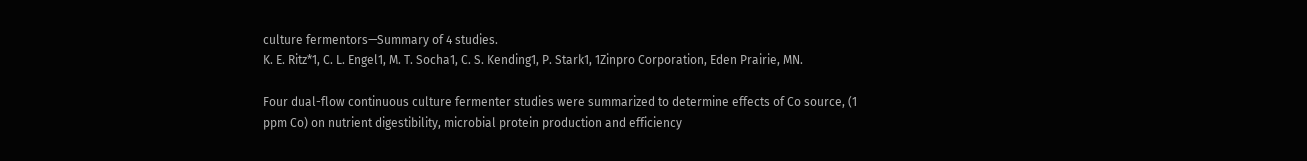culture fermentors—Summary of 4 studies.
K. E. Ritz*1, C. L. Engel1, M. T. Socha1, C. S. Kending1, P. Stark1, 1Zinpro Corporation, Eden Prairie, MN.

Four dual-flow continuous culture fermenter studies were summarized to determine effects of Co source, (1 ppm Co) on nutrient digestibility, microbial protein production and efficiency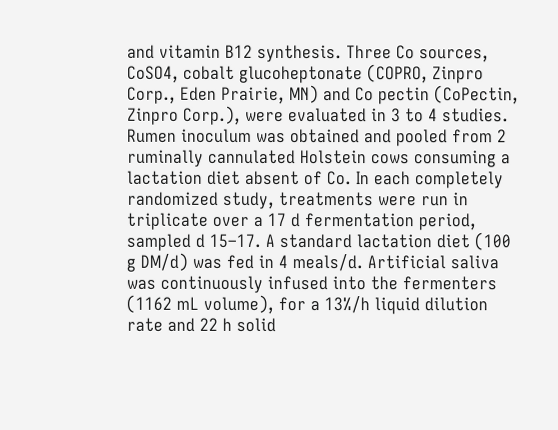and vitamin B12 synthesis. Three Co sources, CoSO4, cobalt glucoheptonate (COPRO, Zinpro Corp., Eden Prairie, MN) and Co pectin (CoPectin, Zinpro Corp.), were evaluated in 3 to 4 studies. Rumen inoculum was obtained and pooled from 2 ruminally cannulated Holstein cows consuming a lactation diet absent of Co. In each completely randomized study, treatments were run in triplicate over a 17 d fermentation period, sampled d 15–17. A standard lactation diet (100 g DM/d) was fed in 4 meals/d. Artificial saliva was continuously infused into the fermenters (1162 mL volume), for a 13%/h liquid dilution rate and 22 h solid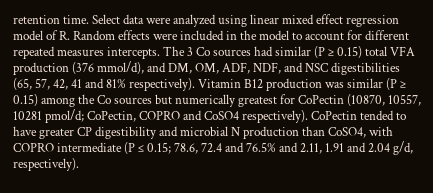retention time. Select data were analyzed using linear mixed effect regression model of R. Random effects were included in the model to account for different repeated measures intercepts. The 3 Co sources had similar (P ≥ 0.15) total VFA production (376 mmol/d), and DM, OM, ADF, NDF, and NSC digestibilities (65, 57, 42, 41 and 81% respectively). Vitamin B12 production was similar (P ≥ 0.15) among the Co sources but numerically greatest for CoPectin (10870, 10557, 10281 pmol/d; CoPectin, COPRO and CoSO4 respectively). CoPectin tended to have greater CP digestibility and microbial N production than CoSO4, with COPRO intermediate (P ≤ 0.15; 78.6, 72.4 and 76.5% and 2.11, 1.91 and 2.04 g/d, respectively).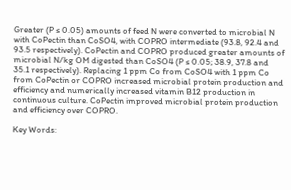Greater (P ≤ 0.05) amounts of feed N were converted to microbial N with CoPectin than CoSO4, with COPRO intermediate (93.8, 92.4 and 93.5 respectively). CoPectin and COPRO produced greater amounts of microbial N/kg OM digested than CoSO4 (P ≤ 0.05; 38.9, 37.8 and 35.1 respectively). Replacing 1 ppm Co from CoSO4 with 1 ppm Co from CoPectin or COPRO increased microbial protein production and efficiency and numerically increased vitamin B12 production in continuous culture. CoPectin improved microbial protein production and efficiency over COPRO.

Key Words: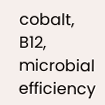cobalt, B12, microbial efficiency